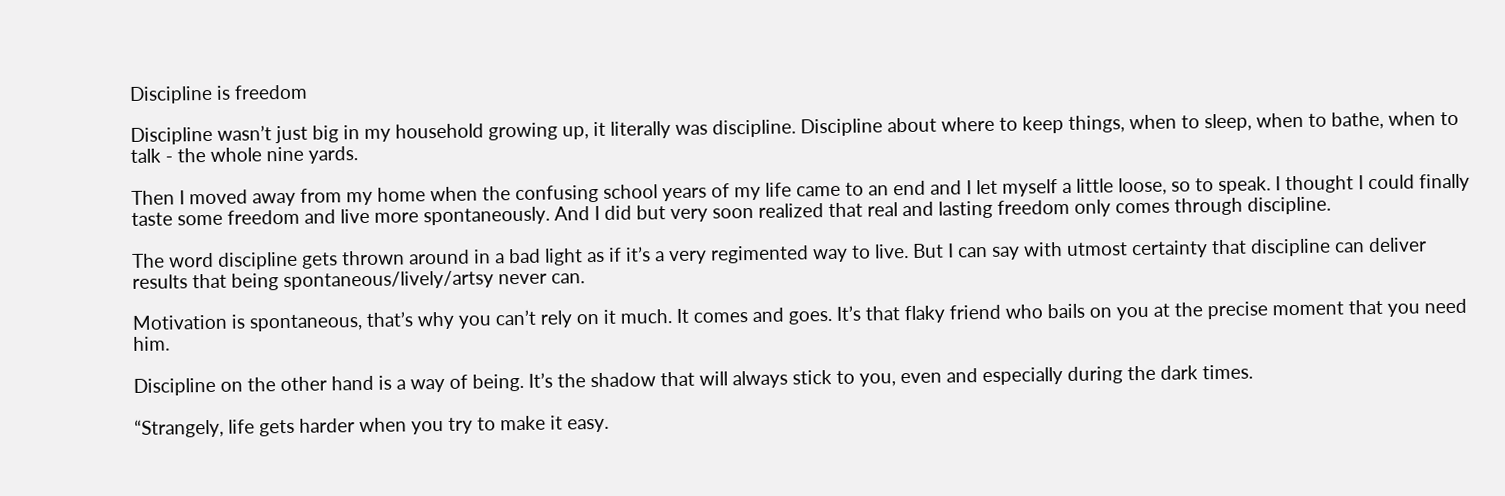Discipline is freedom

Discipline wasn’t just big in my household growing up, it literally was discipline. Discipline about where to keep things, when to sleep, when to bathe, when to talk - the whole nine yards.

Then I moved away from my home when the confusing school years of my life came to an end and I let myself a little loose, so to speak. I thought I could finally taste some freedom and live more spontaneously. And I did but very soon realized that real and lasting freedom only comes through discipline.

The word discipline gets thrown around in a bad light as if it’s a very regimented way to live. But I can say with utmost certainty that discipline can deliver results that being spontaneous/lively/artsy never can.

Motivation is spontaneous, that’s why you can’t rely on it much. It comes and goes. It’s that flaky friend who bails on you at the precise moment that you need him.

Discipline on the other hand is a way of being. It’s the shadow that will always stick to you, even and especially during the dark times.

“Strangely, life gets harder when you try to make it easy.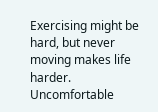Exercising might be hard, but never moving makes life harder. Uncomfortable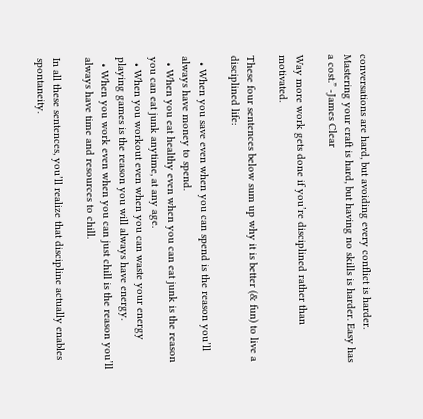conversations are hard, but avoiding every conflict is harder. Mastering your craft is hard, but having no skills is harder. Easy has a cost.” -James Clear

Way more work gets done if you’re disciplined rather than motivated.

These four sentences below sum up why it is better (& fun) to live a disciplined life:

  • When you save even when you can spend is the reason you’ll always have money to spend.
  • When you eat healthy even when you can eat junk is the reason you can eat junk anytime, at any age.
  • When you workout even when you can waste your energy playing games is the reason you will always have energy.
  • When you work even when you can just chill is the reason you’ll always have time and resources to chill.

In all these sentences, you’ll realize that discipline actually enables spontaneity.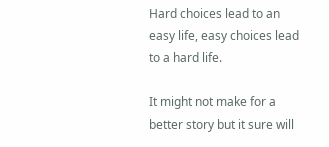Hard choices lead to an easy life, easy choices lead to a hard life.

It might not make for a better story but it sure will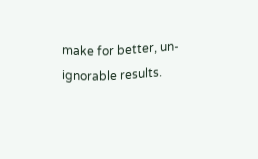make for better, un-ignorable results.